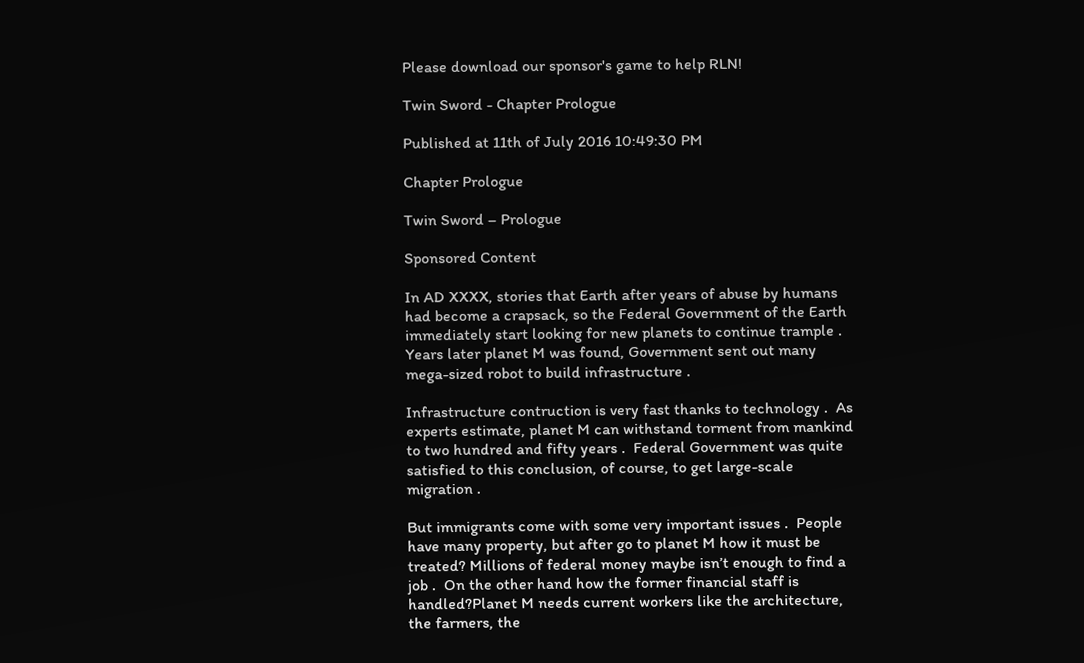Please download our sponsor's game to help RLN!

Twin Sword - Chapter Prologue

Published at 11th of July 2016 10:49:30 PM

Chapter Prologue

Twin Sword – Prologue

Sponsored Content

In AD XXXX, stories that Earth after years of abuse by humans had become a crapsack, so the Federal Government of the Earth immediately start looking for new planets to continue trample .  Years later planet M was found, Government sent out many mega-sized robot to build infrastructure .

Infrastructure contruction is very fast thanks to technology .  As experts estimate, planet M can withstand torment from mankind to two hundred and fifty years .  Federal Government was quite satisfied to this conclusion, of course, to get large-scale migration .

But immigrants come with some very important issues .  People have many property, but after go to planet M how it must be treated? Millions of federal money maybe isn’t enough to find a job .  On the other hand how the former financial staff is handled?Planet M needs current workers like the architecture, the farmers, the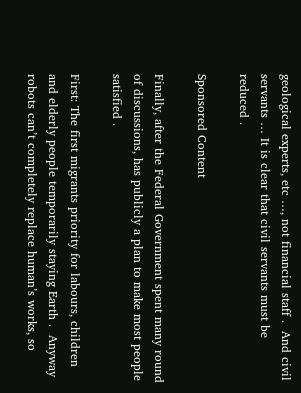geological experts, etc …, not financial staff .  And civil servants … It is clear that civil servants must be reduced .

Sponsored Content

Finally, after the Federal Government spent many round of discussions, has publicly a plan to make most people satisfied .

First: The first migrants priority for labours, children and elderly people temporarily staying Earth .  Anyway robots can’t completely replace human’s works, so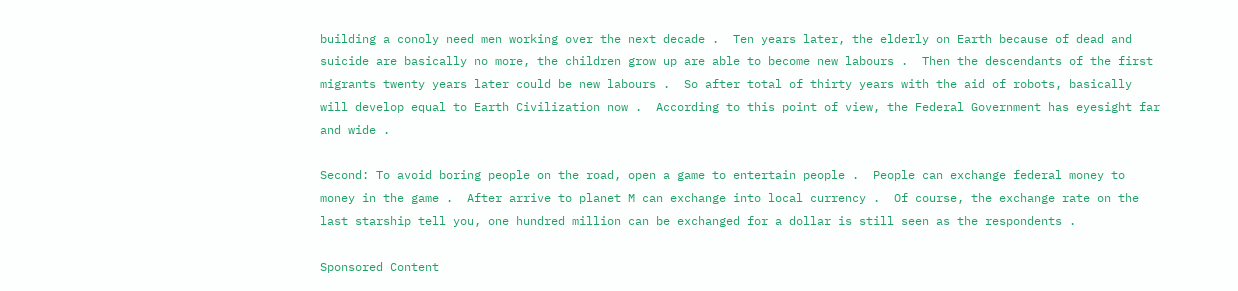building a conoly need men working over the next decade .  Ten years later, the elderly on Earth because of dead and suicide are basically no more, the children grow up are able to become new labours .  Then the descendants of the first migrants twenty years later could be new labours .  So after total of thirty years with the aid of robots, basically will develop equal to Earth Civilization now .  According to this point of view, the Federal Government has eyesight far and wide .

Second: To avoid boring people on the road, open a game to entertain people .  People can exchange federal money to money in the game .  After arrive to planet M can exchange into local currency .  Of course, the exchange rate on the last starship tell you, one hundred million can be exchanged for a dollar is still seen as the respondents .

Sponsored Content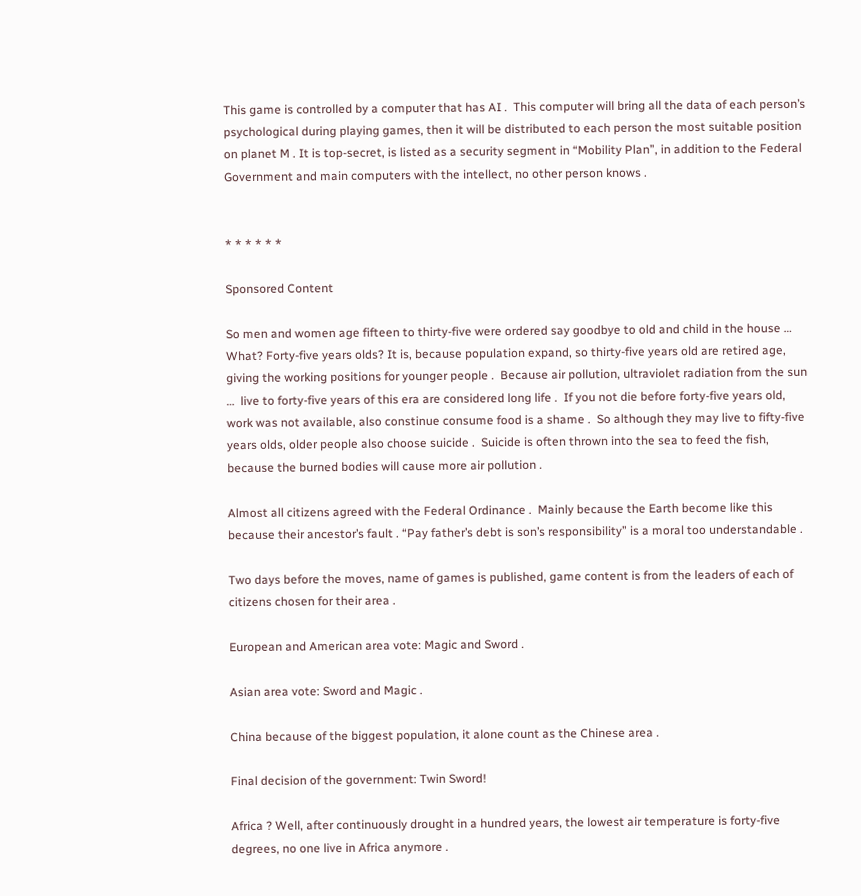This game is controlled by a computer that has AI .  This computer will bring all the data of each person’s psychological during playing games, then it will be distributed to each person the most suitable position on planet M . It is top-secret, is listed as a security segment in “Mobility Plan”, in addition to the Federal Government and main computers with the intellect, no other person knows .


* * * * * *

Sponsored Content

So men and women age fifteen to thirty-five were ordered say goodbye to old and child in the house … What? Forty-five years olds? It is, because population expand, so thirty-five years old are retired age, giving the working positions for younger people .  Because air pollution, ultraviolet radiation from the sun …  live to forty-five years of this era are considered long life .  If you not die before forty-five years old, work was not available, also constinue consume food is a shame .  So although they may live to fifty-five years olds, older people also choose suicide .  Suicide is often thrown into the sea to feed the fish, because the burned bodies will cause more air pollution .

Almost all citizens agreed with the Federal Ordinance .  Mainly because the Earth become like this because their ancestor’s fault . “Pay father’s debt is son’s responsibility” is a moral too understandable .

Two days before the moves, name of games is published, game content is from the leaders of each of citizens chosen for their area .

European and American area vote: Magic and Sword .

Asian area vote: Sword and Magic .

China because of the biggest population, it alone count as the Chinese area .

Final decision of the government: Twin Sword!

Africa ? Well, after continuously drought in a hundred years, the lowest air temperature is forty-five degrees, no one live in Africa anymore .